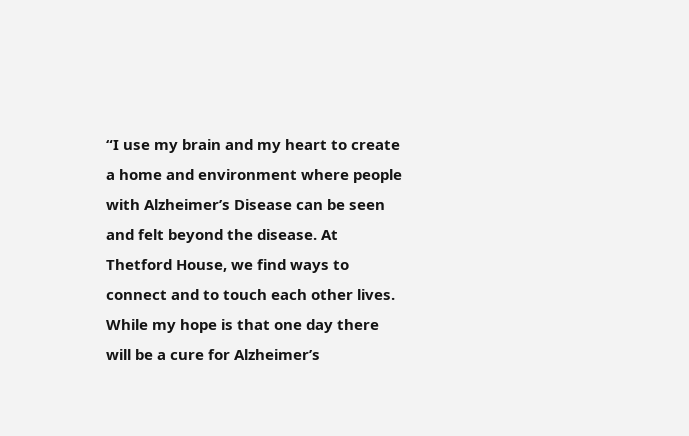“I use my brain and my heart to create a home and environment where people with Alzheimer’s Disease can be seen and felt beyond the disease. At Thetford House, we find ways to connect and to touch each other lives. While my hope is that one day there will be a cure for Alzheimer’s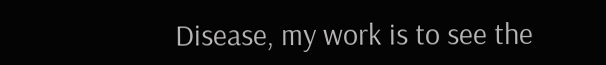Disease, my work is to see the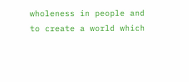wholeness in people and to create a world which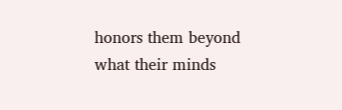honors them beyond what their minds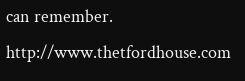can remember. http://www.thetfordhouse.com